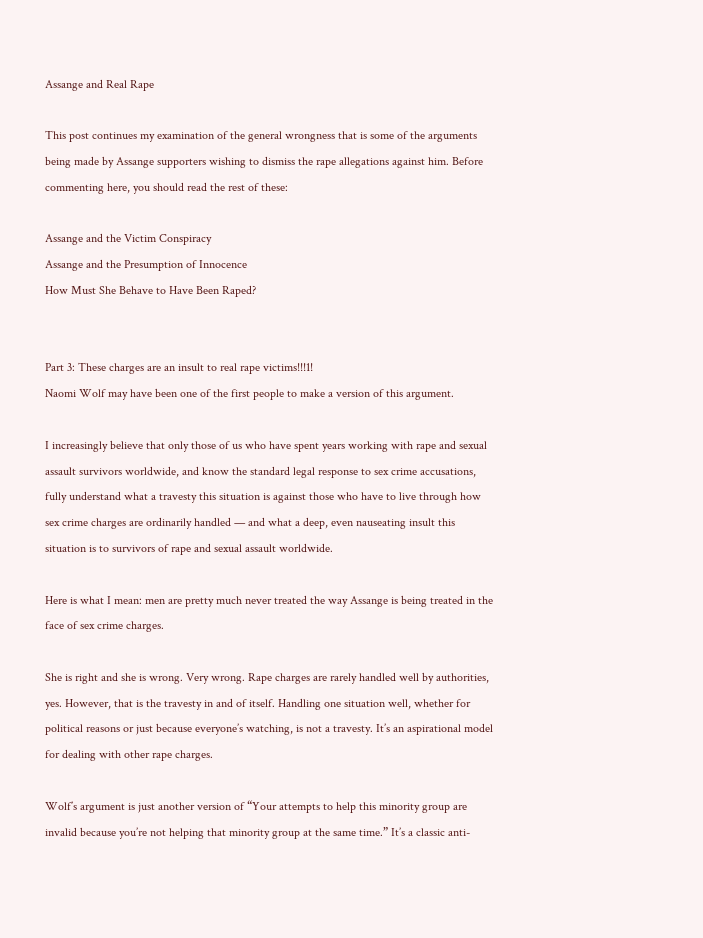Assange and Real Rape

This post continues my examination of the general wrongness that is some of the arguments being made by Assange supporters wishing to dismiss the rape allegations against him. Before commenting here, you should read the rest of these:

Assange and the Victim Conspiracy
Assange and the Presumption of Innocence
How Must She Behave to Have Been Raped?


Part 3: These charges are an insult to real rape victims!!!1!
Naomi Wolf may have been one of the first people to make a version of this argument.

I increasingly believe that only those of us who have spent years working with rape and sexual assault survivors worldwide, and know the standard legal response to sex crime accusations, fully understand what a travesty this situation is against those who have to live through how sex crime charges are ordinarily handled — and what a deep, even nauseating insult this situation is to survivors of rape and sexual assault worldwide.

Here is what I mean: men are pretty much never treated the way Assange is being treated in the face of sex crime charges.

She is right and she is wrong. Very wrong. Rape charges are rarely handled well by authorities, yes. However, that is the travesty in and of itself. Handling one situation well, whether for political reasons or just because everyone’s watching, is not a travesty. It’s an aspirational model for dealing with other rape charges.

Wolf’s argument is just another version of “Your attempts to help this minority group are invalid because you’re not helping that minority group at the same time.” It’s a classic anti-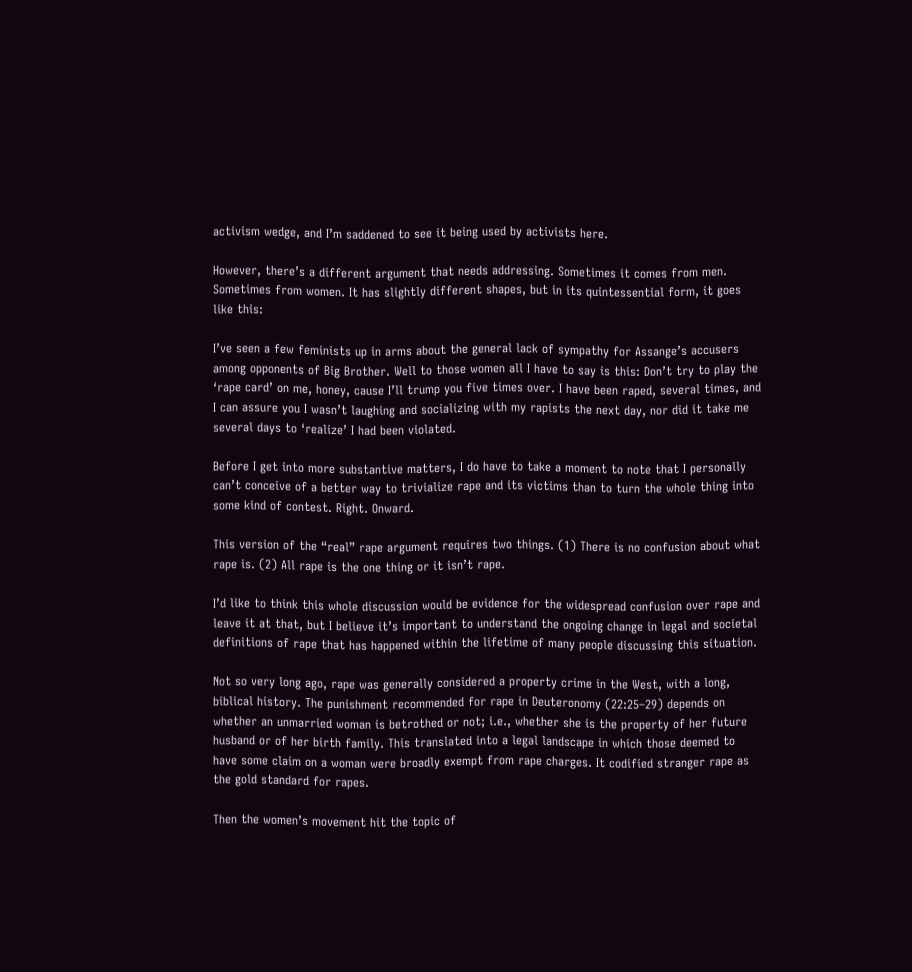activism wedge, and I’m saddened to see it being used by activists here.

However, there’s a different argument that needs addressing. Sometimes it comes from men. Sometimes from women. It has slightly different shapes, but in its quintessential form, it goes like this:

I’ve seen a few feminists up in arms about the general lack of sympathy for Assange’s accusers among opponents of Big Brother. Well to those women all I have to say is this: Don’t try to play the ‘rape card’ on me, honey, cause I’ll trump you five times over. I have been raped, several times, and I can assure you I wasn’t laughing and socializing with my rapists the next day, nor did it take me several days to ‘realize’ I had been violated.

Before I get into more substantive matters, I do have to take a moment to note that I personally can’t conceive of a better way to trivialize rape and its victims than to turn the whole thing into some kind of contest. Right. Onward.

This version of the “real” rape argument requires two things. (1) There is no confusion about what rape is. (2) All rape is the one thing or it isn’t rape.

I’d like to think this whole discussion would be evidence for the widespread confusion over rape and leave it at that, but I believe it’s important to understand the ongoing change in legal and societal definitions of rape that has happened within the lifetime of many people discussing this situation.

Not so very long ago, rape was generally considered a property crime in the West, with a long, biblical history. The punishment recommended for rape in Deuteronomy (22:25–29) depends on whether an unmarried woman is betrothed or not; i.e., whether she is the property of her future husband or of her birth family. This translated into a legal landscape in which those deemed to have some claim on a woman were broadly exempt from rape charges. It codified stranger rape as the gold standard for rapes.

Then the women’s movement hit the topic of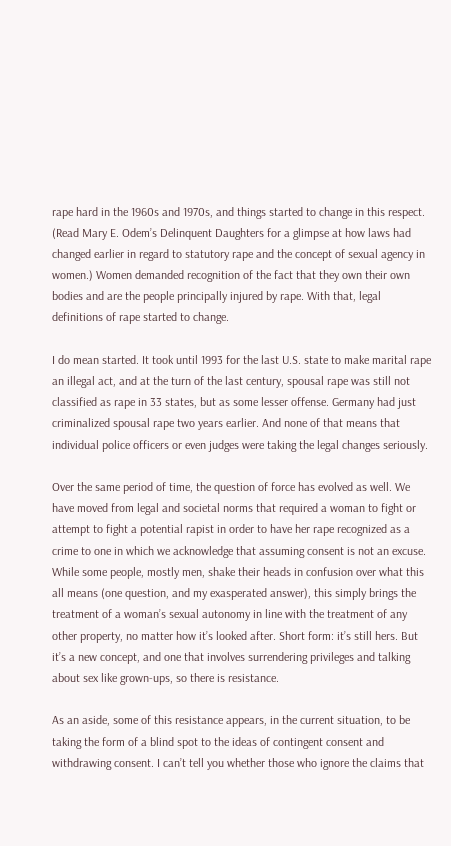rape hard in the 1960s and 1970s, and things started to change in this respect. (Read Mary E. Odem’s Delinquent Daughters for a glimpse at how laws had changed earlier in regard to statutory rape and the concept of sexual agency in women.) Women demanded recognition of the fact that they own their own bodies and are the people principally injured by rape. With that, legal definitions of rape started to change.

I do mean started. It took until 1993 for the last U.S. state to make marital rape an illegal act, and at the turn of the last century, spousal rape was still not classified as rape in 33 states, but as some lesser offense. Germany had just criminalized spousal rape two years earlier. And none of that means that individual police officers or even judges were taking the legal changes seriously.

Over the same period of time, the question of force has evolved as well. We have moved from legal and societal norms that required a woman to fight or attempt to fight a potential rapist in order to have her rape recognized as a crime to one in which we acknowledge that assuming consent is not an excuse. While some people, mostly men, shake their heads in confusion over what this all means (one question, and my exasperated answer), this simply brings the treatment of a woman’s sexual autonomy in line with the treatment of any other property, no matter how it’s looked after. Short form: it’s still hers. But it’s a new concept, and one that involves surrendering privileges and talking about sex like grown-ups, so there is resistance.

As an aside, some of this resistance appears, in the current situation, to be taking the form of a blind spot to the ideas of contingent consent and withdrawing consent. I can’t tell you whether those who ignore the claims that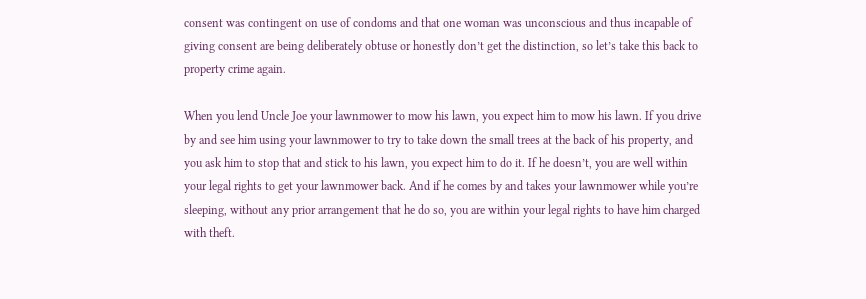consent was contingent on use of condoms and that one woman was unconscious and thus incapable of giving consent are being deliberately obtuse or honestly don’t get the distinction, so let’s take this back to property crime again.

When you lend Uncle Joe your lawnmower to mow his lawn, you expect him to mow his lawn. If you drive by and see him using your lawnmower to try to take down the small trees at the back of his property, and you ask him to stop that and stick to his lawn, you expect him to do it. If he doesn’t, you are well within your legal rights to get your lawnmower back. And if he comes by and takes your lawnmower while you’re sleeping, without any prior arrangement that he do so, you are within your legal rights to have him charged with theft.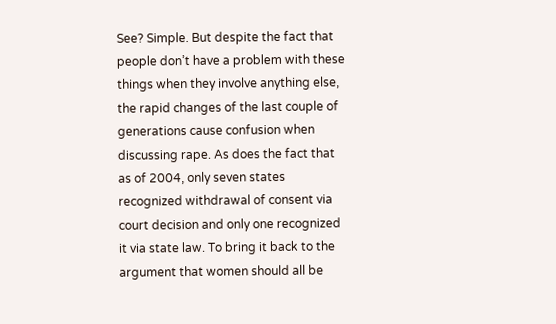See? Simple. But despite the fact that people don’t have a problem with these things when they involve anything else, the rapid changes of the last couple of generations cause confusion when discussing rape. As does the fact that as of 2004, only seven states recognized withdrawal of consent via court decision and only one recognized it via state law. To bring it back to the argument that women should all be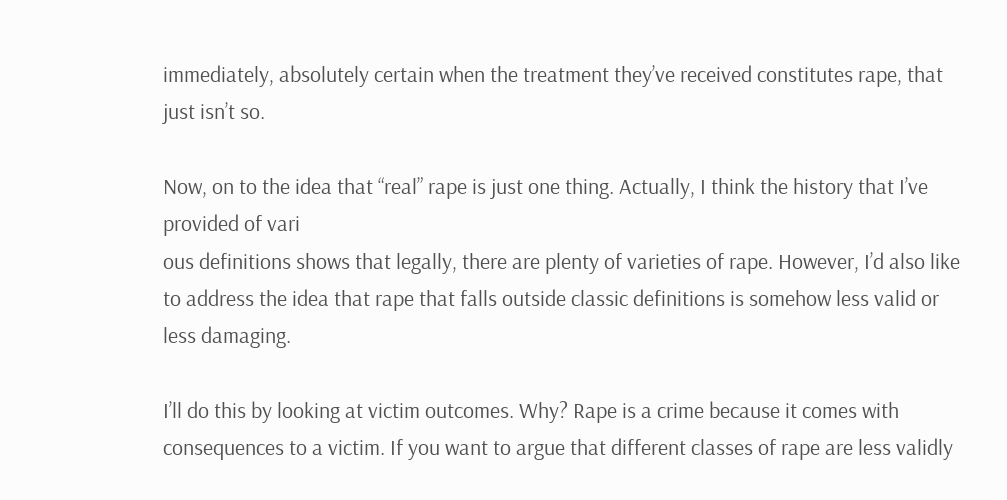immediately, absolutely certain when the treatment they’ve received constitutes rape, that just isn’t so.

Now, on to the idea that “real” rape is just one thing. Actually, I think the history that I’ve provided of vari
ous definitions shows that legally, there are plenty of varieties of rape. However, I’d also like to address the idea that rape that falls outside classic definitions is somehow less valid or less damaging.

I’ll do this by looking at victim outcomes. Why? Rape is a crime because it comes with consequences to a victim. If you want to argue that different classes of rape are less validly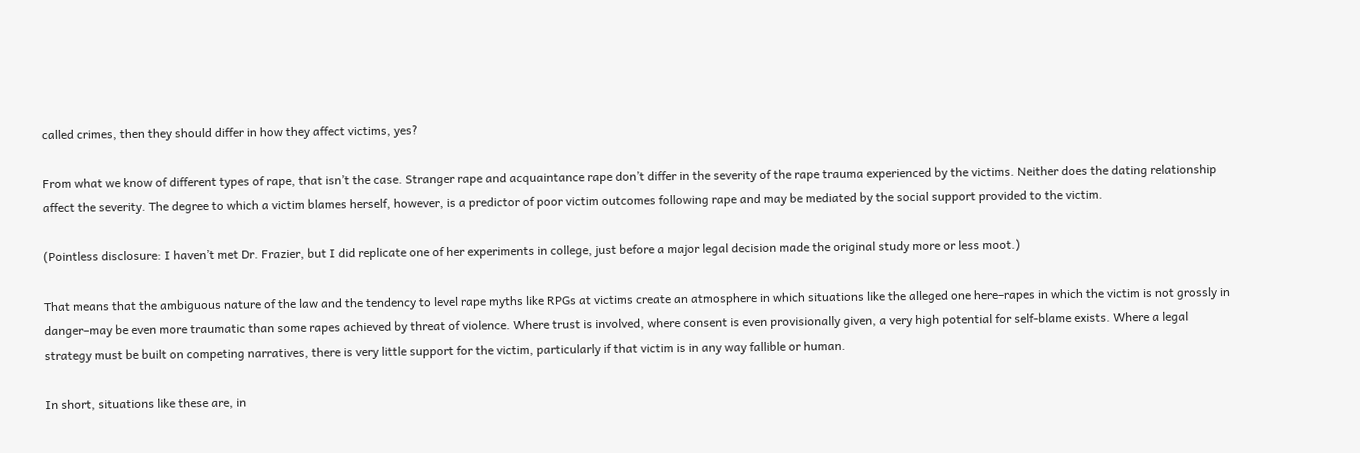called crimes, then they should differ in how they affect victims, yes?

From what we know of different types of rape, that isn’t the case. Stranger rape and acquaintance rape don’t differ in the severity of the rape trauma experienced by the victims. Neither does the dating relationship affect the severity. The degree to which a victim blames herself, however, is a predictor of poor victim outcomes following rape and may be mediated by the social support provided to the victim.

(Pointless disclosure: I haven’t met Dr. Frazier, but I did replicate one of her experiments in college, just before a major legal decision made the original study more or less moot.)

That means that the ambiguous nature of the law and the tendency to level rape myths like RPGs at victims create an atmosphere in which situations like the alleged one here–rapes in which the victim is not grossly in danger–may be even more traumatic than some rapes achieved by threat of violence. Where trust is involved, where consent is even provisionally given, a very high potential for self-blame exists. Where a legal strategy must be built on competing narratives, there is very little support for the victim, particularly if that victim is in any way fallible or human.

In short, situations like these are, in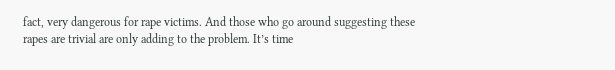fact, very dangerous for rape victims. And those who go around suggesting these rapes are trivial are only adding to the problem. It’s time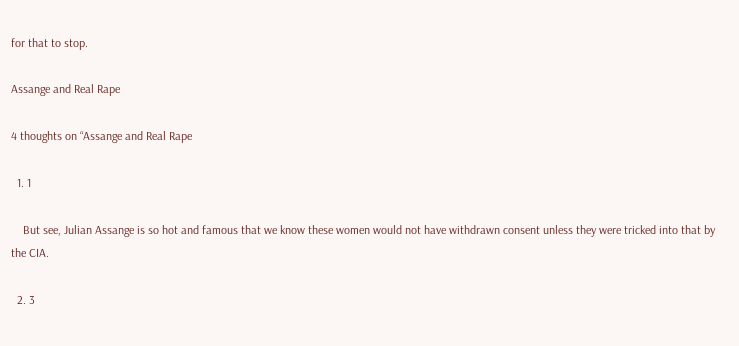for that to stop.

Assange and Real Rape

4 thoughts on “Assange and Real Rape

  1. 1

    But see, Julian Assange is so hot and famous that we know these women would not have withdrawn consent unless they were tricked into that by the CIA.

  2. 3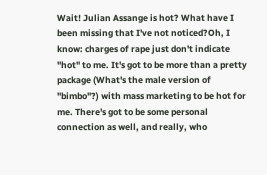Wait! Julian Assange is hot? What have I been missing that I've not noticed?Oh, I know: charges of rape just don't indicate "hot" to me. It's got to be more than a pretty package (What's the male version of "bimbo"?) with mass marketing to be hot for me. There's got to be some personal connection as well, and really, who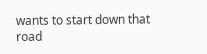wants to start down that road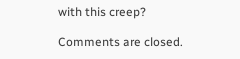with this creep?

Comments are closed.